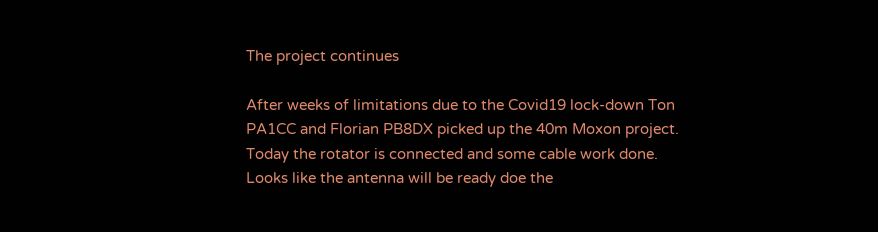The project continues

After weeks of limitations due to the Covid19 lock-down Ton PA1CC and Florian PB8DX picked up the 40m Moxon project. Today the rotator is connected and some cable work done. Looks like the antenna will be ready doe the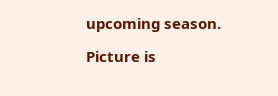upcoming season.

Picture is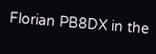Florian PB8DX in the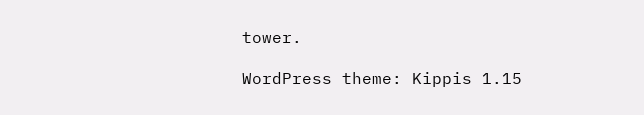tower.

WordPress theme: Kippis 1.15